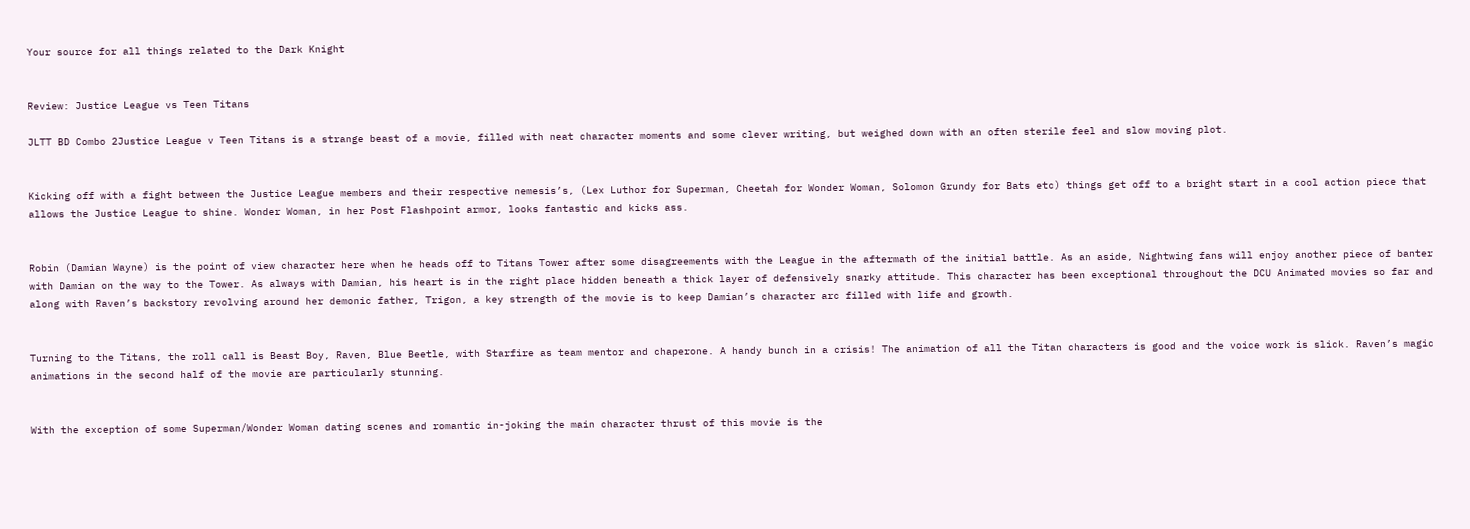Your source for all things related to the Dark Knight


Review: Justice League vs Teen Titans

JLTT BD Combo 2Justice League v Teen Titans is a strange beast of a movie, filled with neat character moments and some clever writing, but weighed down with an often sterile feel and slow moving plot.


Kicking off with a fight between the Justice League members and their respective nemesis’s, (Lex Luthor for Superman, Cheetah for Wonder Woman, Solomon Grundy for Bats etc) things get off to a bright start in a cool action piece that allows the Justice League to shine. Wonder Woman, in her Post Flashpoint armor, looks fantastic and kicks ass.


Robin (Damian Wayne) is the point of view character here when he heads off to Titans Tower after some disagreements with the League in the aftermath of the initial battle. As an aside, Nightwing fans will enjoy another piece of banter with Damian on the way to the Tower. As always with Damian, his heart is in the right place hidden beneath a thick layer of defensively snarky attitude. This character has been exceptional throughout the DCU Animated movies so far and along with Raven’s backstory revolving around her demonic father, Trigon, a key strength of the movie is to keep Damian’s character arc filled with life and growth.


Turning to the Titans, the roll call is Beast Boy, Raven, Blue Beetle, with Starfire as team mentor and chaperone. A handy bunch in a crisis! The animation of all the Titan characters is good and the voice work is slick. Raven’s magic animations in the second half of the movie are particularly stunning.


With the exception of some Superman/Wonder Woman dating scenes and romantic in-joking the main character thrust of this movie is the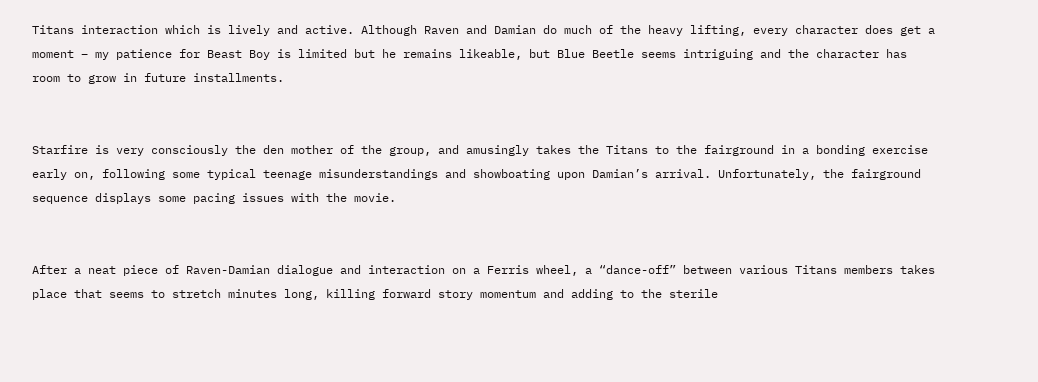Titans interaction which is lively and active. Although Raven and Damian do much of the heavy lifting, every character does get a moment – my patience for Beast Boy is limited but he remains likeable, but Blue Beetle seems intriguing and the character has room to grow in future installments.


Starfire is very consciously the den mother of the group, and amusingly takes the Titans to the fairground in a bonding exercise early on, following some typical teenage misunderstandings and showboating upon Damian’s arrival. Unfortunately, the fairground sequence displays some pacing issues with the movie.


After a neat piece of Raven-Damian dialogue and interaction on a Ferris wheel, a “dance-off” between various Titans members takes place that seems to stretch minutes long, killing forward story momentum and adding to the sterile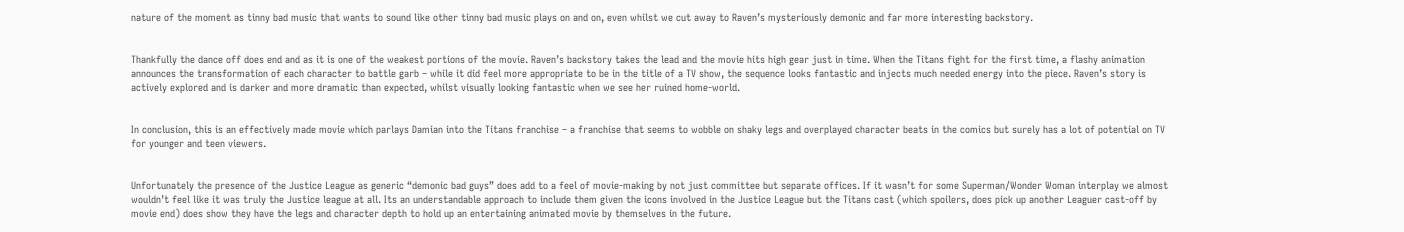nature of the moment as tinny bad music that wants to sound like other tinny bad music plays on and on, even whilst we cut away to Raven’s mysteriously demonic and far more interesting backstory.


Thankfully the dance off does end and as it is one of the weakest portions of the movie. Raven’s backstory takes the lead and the movie hits high gear just in time. When the Titans fight for the first time, a flashy animation announces the transformation of each character to battle garb – while it did feel more appropriate to be in the title of a TV show, the sequence looks fantastic and injects much needed energy into the piece. Raven’s story is actively explored and is darker and more dramatic than expected, whilst visually looking fantastic when we see her ruined home-world.


In conclusion, this is an effectively made movie which parlays Damian into the Titans franchise – a franchise that seems to wobble on shaky legs and overplayed character beats in the comics but surely has a lot of potential on TV for younger and teen viewers.


Unfortunately the presence of the Justice League as generic “demonic bad guys” does add to a feel of movie-making by not just committee but separate offices. If it wasn’t for some Superman/Wonder Woman interplay we almost wouldn’t feel like it was truly the Justice league at all. Its an understandable approach to include them given the icons involved in the Justice League but the Titans cast (which spoilers, does pick up another Leaguer cast-off by movie end) does show they have the legs and character depth to hold up an entertaining animated movie by themselves in the future.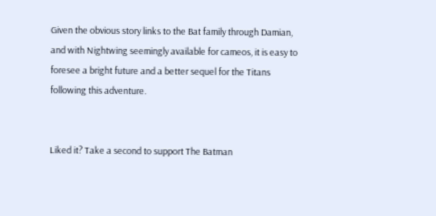Given the obvious story links to the Bat family through Damian, and with Nightwing seemingly available for cameos, it is easy to foresee a bright future and a better sequel for the Titans following this adventure.


Liked it? Take a second to support The Batman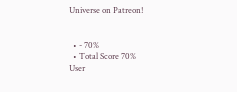Universe on Patreon!


  • - 70%
  • Total Score 70%
User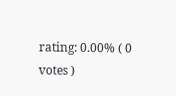rating: 0.00% ( 0
votes )